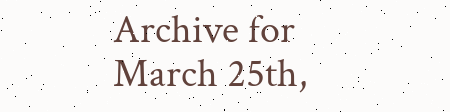Archive for March 25th,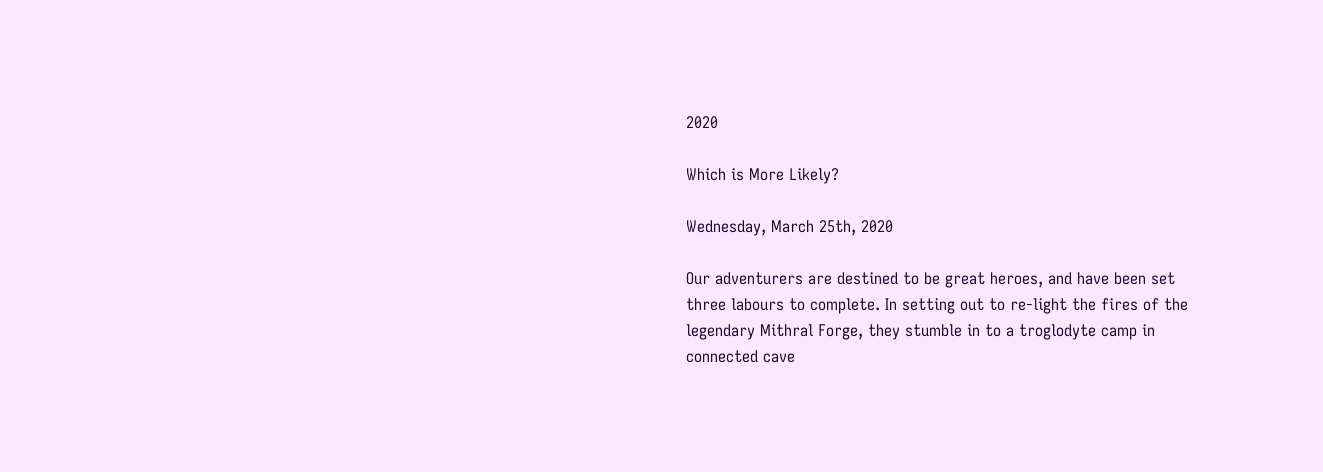2020

Which is More Likely?

Wednesday, March 25th, 2020

Our adventurers are destined to be great heroes, and have been set three labours to complete. In setting out to re-light the fires of the legendary Mithral Forge, they stumble in to a troglodyte camp in connected cave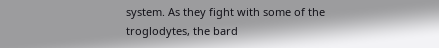system. As they fight with some of the troglodytes, the bard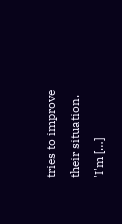tries to improve their situation. 'I'm […]